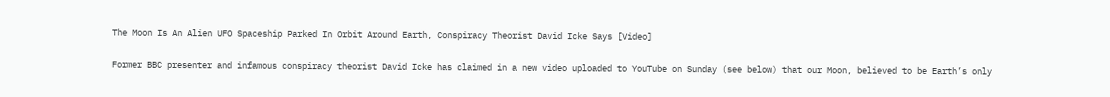The Moon Is An Alien UFO Spaceship Parked In Orbit Around Earth, Conspiracy Theorist David Icke Says [Video]

Former BBC presenter and infamous conspiracy theorist David Icke has claimed in a new video uploaded to YouTube on Sunday (see below) that our Moon, believed to be Earth’s only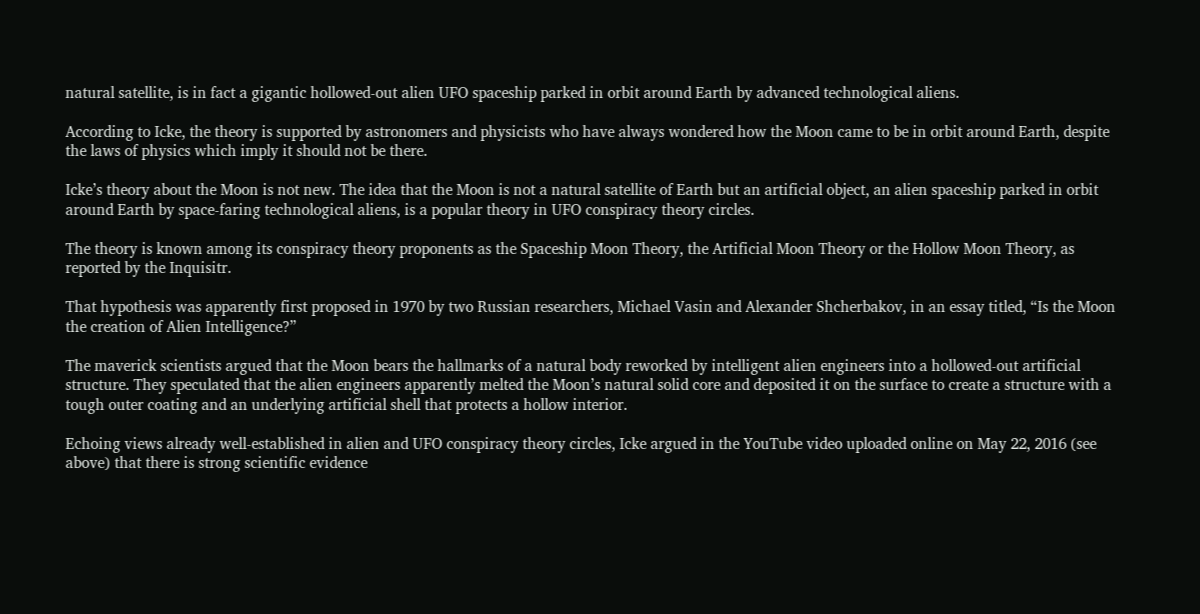natural satellite, is in fact a gigantic hollowed-out alien UFO spaceship parked in orbit around Earth by advanced technological aliens.

According to Icke, the theory is supported by astronomers and physicists who have always wondered how the Moon came to be in orbit around Earth, despite the laws of physics which imply it should not be there.

Icke’s theory about the Moon is not new. The idea that the Moon is not a natural satellite of Earth but an artificial object, an alien spaceship parked in orbit around Earth by space-faring technological aliens, is a popular theory in UFO conspiracy theory circles.

The theory is known among its conspiracy theory proponents as the Spaceship Moon Theory, the Artificial Moon Theory or the Hollow Moon Theory, as reported by the Inquisitr.

That hypothesis was apparently first proposed in 1970 by two Russian researchers, Michael Vasin and Alexander Shcherbakov, in an essay titled, “Is the Moon the creation of Alien Intelligence?”

The maverick scientists argued that the Moon bears the hallmarks of a natural body reworked by intelligent alien engineers into a hollowed-out artificial structure. They speculated that the alien engineers apparently melted the Moon’s natural solid core and deposited it on the surface to create a structure with a tough outer coating and an underlying artificial shell that protects a hollow interior.

Echoing views already well-established in alien and UFO conspiracy theory circles, Icke argued in the YouTube video uploaded online on May 22, 2016 (see above) that there is strong scientific evidence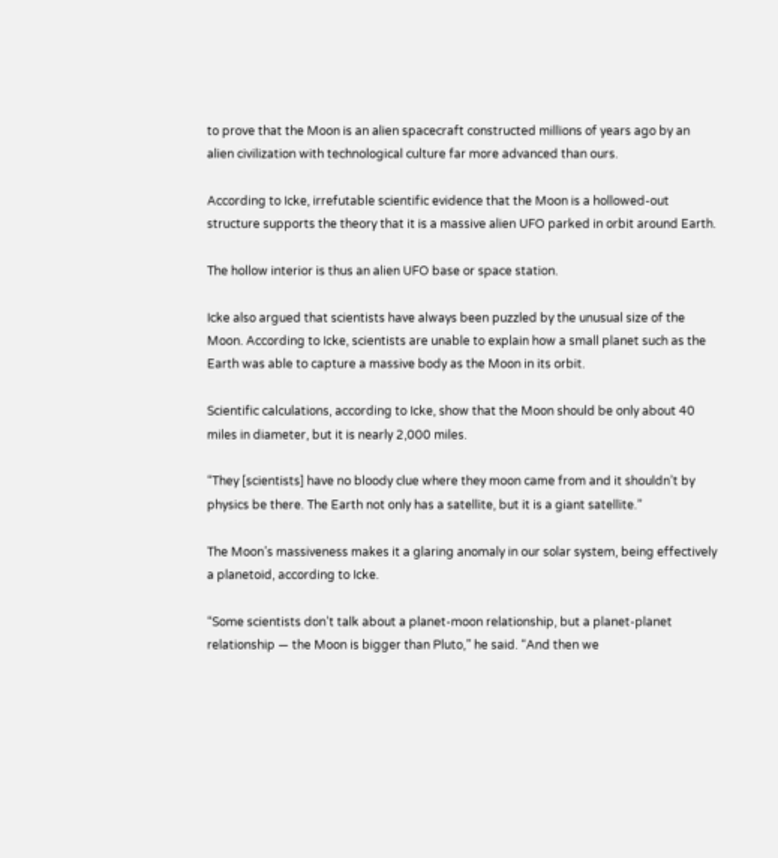to prove that the Moon is an alien spacecraft constructed millions of years ago by an alien civilization with technological culture far more advanced than ours.

According to Icke, irrefutable scientific evidence that the Moon is a hollowed-out structure supports the theory that it is a massive alien UFO parked in orbit around Earth.

The hollow interior is thus an alien UFO base or space station.

Icke also argued that scientists have always been puzzled by the unusual size of the Moon. According to Icke, scientists are unable to explain how a small planet such as the Earth was able to capture a massive body as the Moon in its orbit.

Scientific calculations, according to Icke, show that the Moon should be only about 40 miles in diameter, but it is nearly 2,000 miles.

“They [scientists] have no bloody clue where they moon came from and it shouldn’t by physics be there. The Earth not only has a satellite, but it is a giant satellite.”

The Moon’s massiveness makes it a glaring anomaly in our solar system, being effectively a planetoid, according to Icke.

“Some scientists don’t talk about a planet-moon relationship, but a planet-planet relationship — the Moon is bigger than Pluto,” he said. “And then we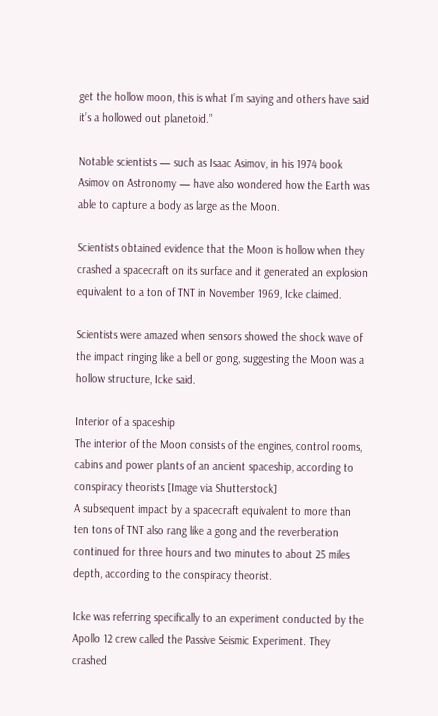get the hollow moon, this is what I’m saying and others have said it’s a hollowed out planetoid.”

Notable scientists — such as Isaac Asimov, in his 1974 book Asimov on Astronomy — have also wondered how the Earth was able to capture a body as large as the Moon.

Scientists obtained evidence that the Moon is hollow when they crashed a spacecraft on its surface and it generated an explosion equivalent to a ton of TNT in November 1969, Icke claimed.

Scientists were amazed when sensors showed the shock wave of the impact ringing like a bell or gong, suggesting the Moon was a hollow structure, Icke said.

Interior of a spaceship
The interior of the Moon consists of the engines, control rooms, cabins and power plants of an ancient spaceship, according to conspiracy theorists [Image via Shutterstock]
A subsequent impact by a spacecraft equivalent to more than ten tons of TNT also rang like a gong and the reverberation continued for three hours and two minutes to about 25 miles depth, according to the conspiracy theorist.

Icke was referring specifically to an experiment conducted by the Apollo 12 crew called the Passive Seismic Experiment. They crashed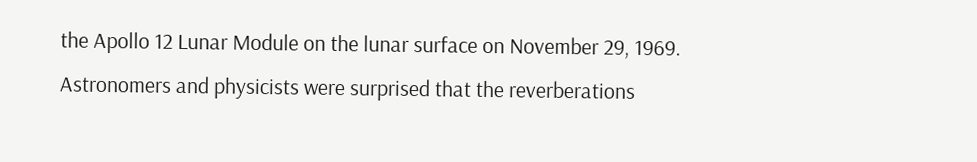the Apollo 12 Lunar Module on the lunar surface on November 29, 1969. Astronomers and physicists were surprised that the reverberations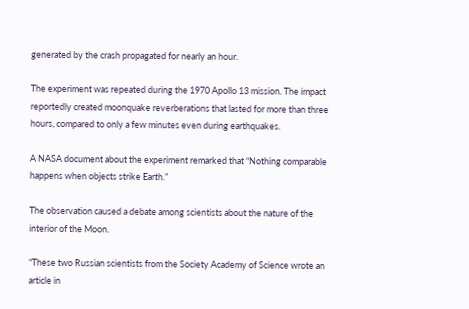generated by the crash propagated for nearly an hour.

The experiment was repeated during the 1970 Apollo 13 mission. The impact reportedly created moonquake reverberations that lasted for more than three hours, compared to only a few minutes even during earthquakes.

A NASA document about the experiment remarked that “Nothing comparable happens when objects strike Earth.”

The observation caused a debate among scientists about the nature of the interior of the Moon.

“These two Russian scientists from the Society Academy of Science wrote an article in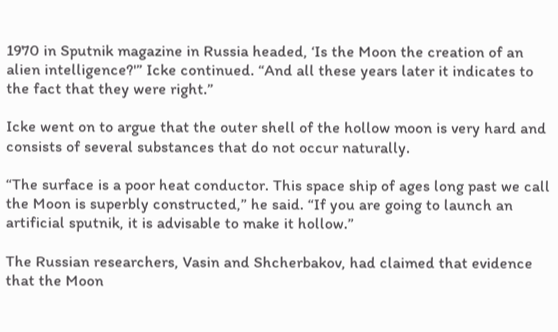1970 in Sputnik magazine in Russia headed, ‘Is the Moon the creation of an alien intelligence?'” Icke continued. “And all these years later it indicates to the fact that they were right.”

Icke went on to argue that the outer shell of the hollow moon is very hard and consists of several substances that do not occur naturally.

“The surface is a poor heat conductor. This space ship of ages long past we call the Moon is superbly constructed,” he said. “If you are going to launch an artificial sputnik, it is advisable to make it hollow.”

The Russian researchers, Vasin and Shcherbakov, had claimed that evidence that the Moon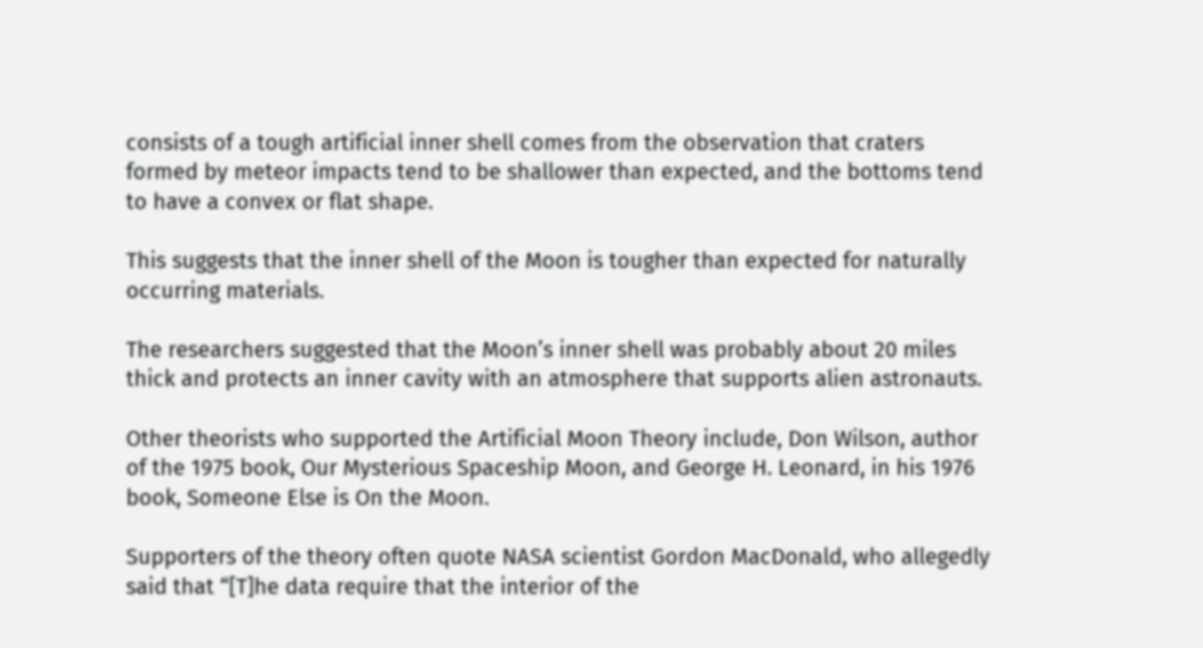consists of a tough artificial inner shell comes from the observation that craters formed by meteor impacts tend to be shallower than expected, and the bottoms tend to have a convex or flat shape.

This suggests that the inner shell of the Moon is tougher than expected for naturally occurring materials.

The researchers suggested that the Moon’s inner shell was probably about 20 miles thick and protects an inner cavity with an atmosphere that supports alien astronauts.

Other theorists who supported the Artificial Moon Theory include, Don Wilson, author of the 1975 book, Our Mysterious Spaceship Moon, and George H. Leonard, in his 1976 book, Someone Else is On the Moon.

Supporters of the theory often quote NASA scientist Gordon MacDonald, who allegedly said that “[T]he data require that the interior of the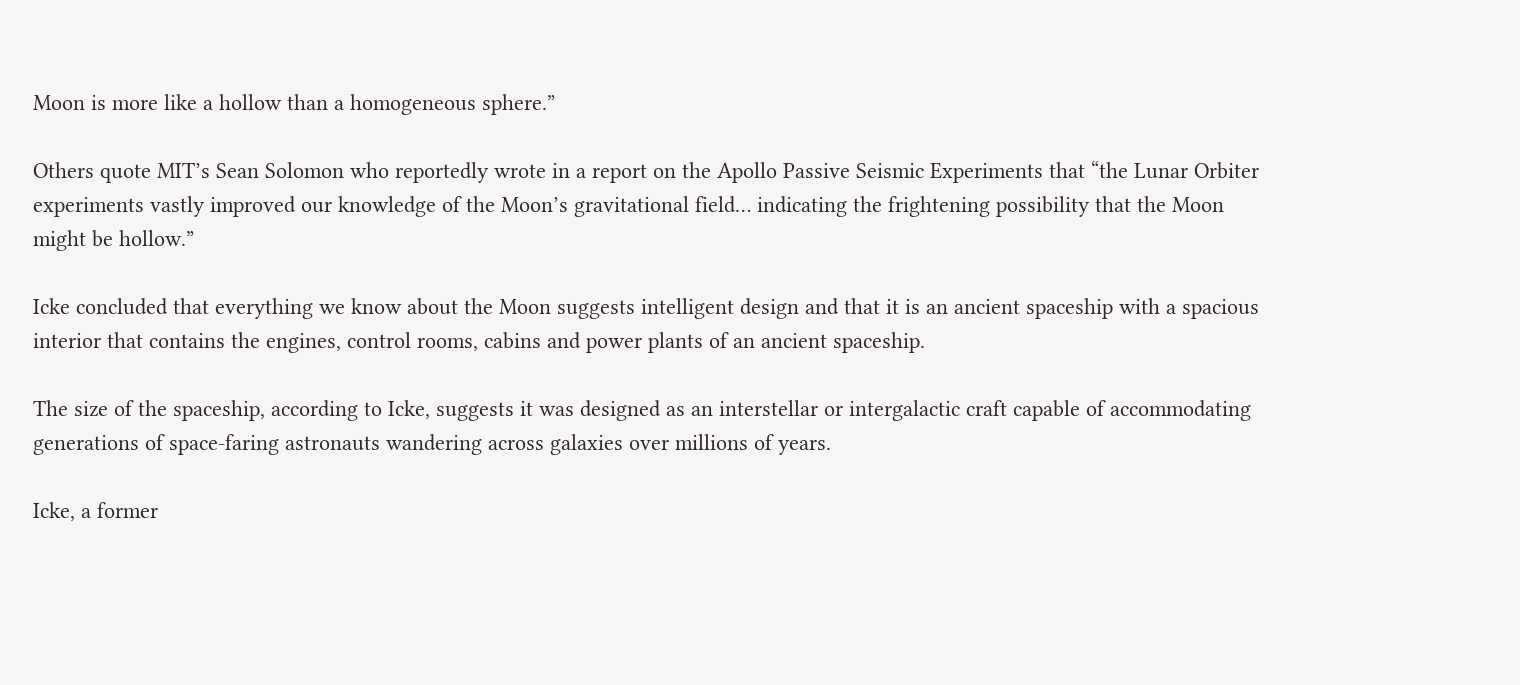Moon is more like a hollow than a homogeneous sphere.”

Others quote MIT’s Sean Solomon who reportedly wrote in a report on the Apollo Passive Seismic Experiments that “the Lunar Orbiter experiments vastly improved our knowledge of the Moon’s gravitational field… indicating the frightening possibility that the Moon might be hollow.”

Icke concluded that everything we know about the Moon suggests intelligent design and that it is an ancient spaceship with a spacious interior that contains the engines, control rooms, cabins and power plants of an ancient spaceship.

The size of the spaceship, according to Icke, suggests it was designed as an interstellar or intergalactic craft capable of accommodating generations of space-faring astronauts wandering across galaxies over millions of years.

Icke, a former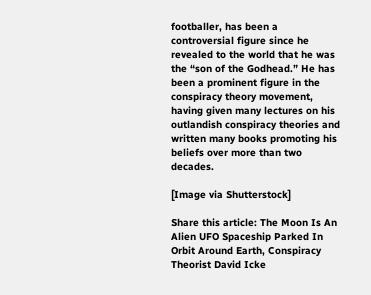footballer, has been a controversial figure since he revealed to the world that he was the “son of the Godhead.” He has been a prominent figure in the conspiracy theory movement, having given many lectures on his outlandish conspiracy theories and written many books promoting his beliefs over more than two decades.

[Image via Shutterstock]

Share this article: The Moon Is An Alien UFO Spaceship Parked In Orbit Around Earth, Conspiracy Theorist David Icke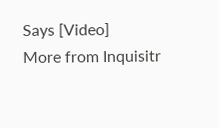Says [Video]
More from Inquisitr